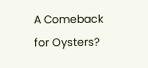A Comeback for Oysters?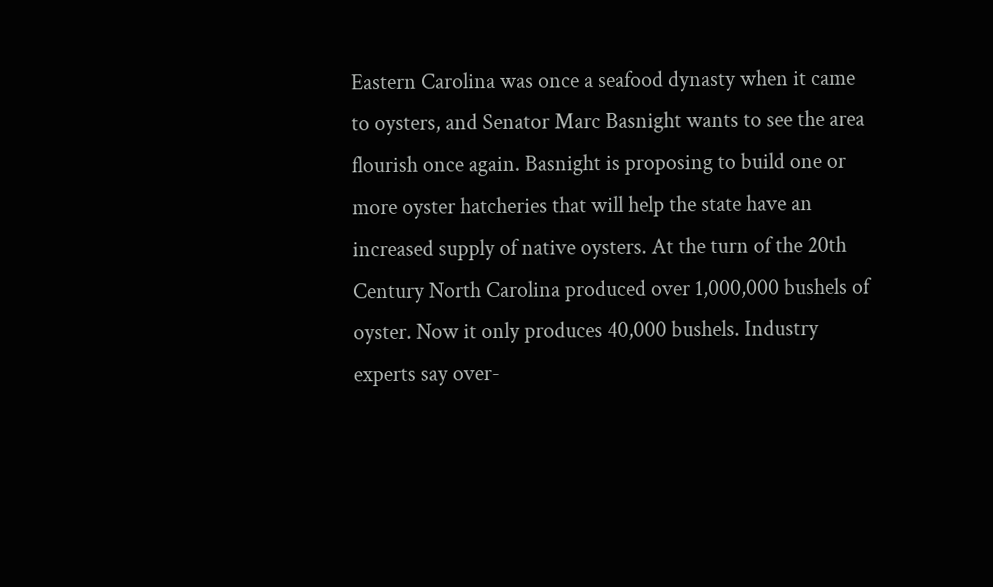Eastern Carolina was once a seafood dynasty when it came to oysters, and Senator Marc Basnight wants to see the area flourish once again. Basnight is proposing to build one or more oyster hatcheries that will help the state have an increased supply of native oysters. At the turn of the 20th Century North Carolina produced over 1,000,000 bushels of oyster. Now it only produces 40,000 bushels. Industry experts say over-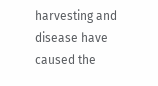harvesting and disease have caused the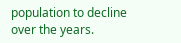population to decline over the years.